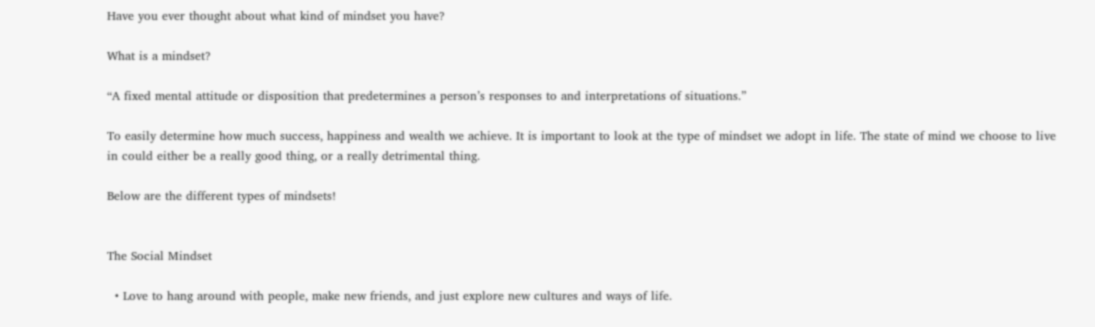Have you ever thought about what kind of mindset you have?

What is a mindset?

“A fixed mental attitude or disposition that predetermines a person’s responses to and interpretations of situations.”

To easily determine how much success, happiness and wealth we achieve. It is important to look at the type of mindset we adopt in life. The state of mind we choose to live in could either be a really good thing, or a really detrimental thing.

Below are the different types of mindsets!


The Social Mindset

  • Love to hang around with people, make new friends, and just explore new cultures and ways of life.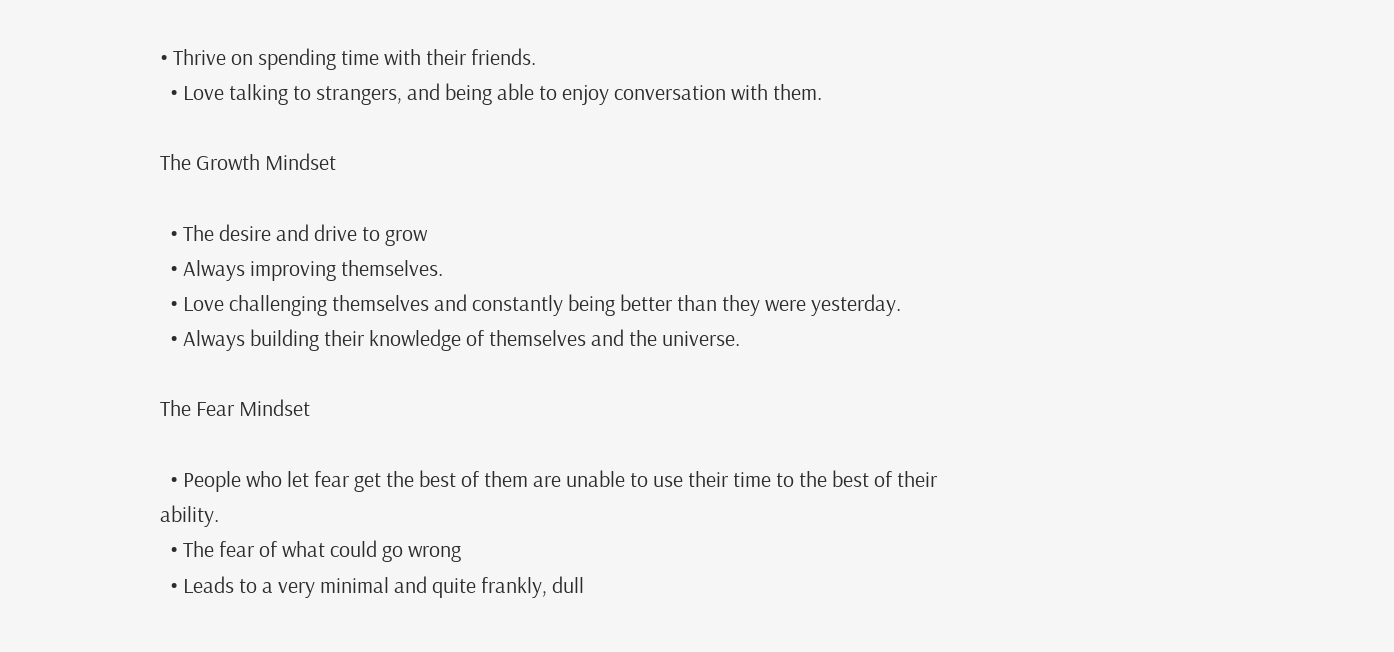• Thrive on spending time with their friends.
  • Love talking to strangers, and being able to enjoy conversation with them.

The Growth Mindset

  • The desire and drive to grow
  • Always improving themselves.
  • Love challenging themselves and constantly being better than they were yesterday.
  • Always building their knowledge of themselves and the universe.

The Fear Mindset

  • People who let fear get the best of them are unable to use their time to the best of their ability.
  • The fear of what could go wrong
  • Leads to a very minimal and quite frankly, dull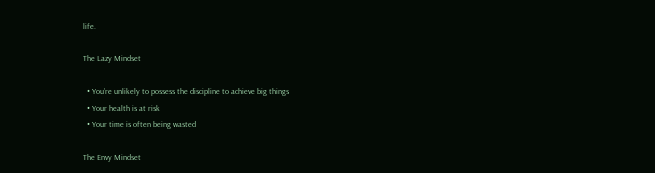life.

The Lazy Mindset

  • You’re unlikely to possess the discipline to achieve big things
  • Your health is at risk
  • Your time is often being wasted

The Envy Mindset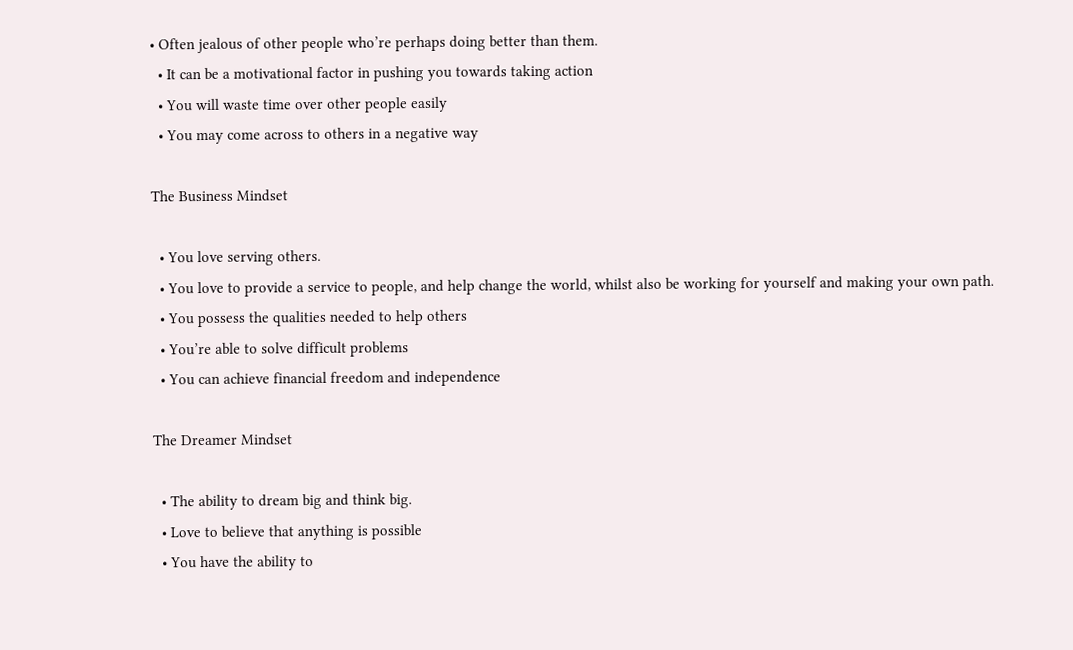• Often jealous of other people who’re perhaps doing better than them.
  • It can be a motivational factor in pushing you towards taking action
  • You will waste time over other people easily
  • You may come across to others in a negative way

The Business Mindset

  • You love serving others.
  • You love to provide a service to people, and help change the world, whilst also be working for yourself and making your own path.
  • You possess the qualities needed to help others
  • You’re able to solve difficult problems
  • You can achieve financial freedom and independence

The Dreamer Mindset

  • The ability to dream big and think big.
  • Love to believe that anything is possible
  • You have the ability to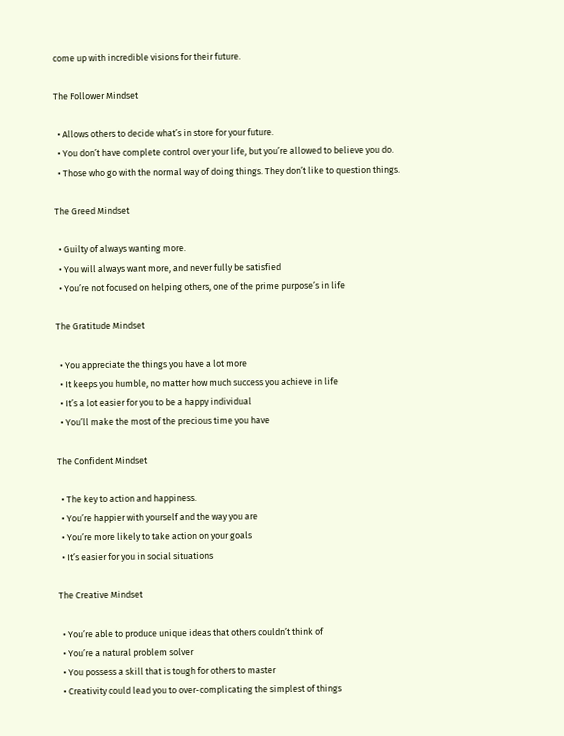come up with incredible visions for their future.

The Follower Mindset

  • Allows others to decide what’s in store for your future.
  • You don’t have complete control over your life, but you’re allowed to believe you do.
  • Those who go with the normal way of doing things. They don’t like to question things.

The Greed Mindset

  • Guilty of always wanting more.
  • You will always want more, and never fully be satisfied
  • You’re not focused on helping others, one of the prime purpose’s in life

The Gratitude Mindset

  • You appreciate the things you have a lot more
  • It keeps you humble, no matter how much success you achieve in life
  • It’s a lot easier for you to be a happy individual
  • You’ll make the most of the precious time you have

The Confident Mindset

  • The key to action and happiness.
  • You’re happier with yourself and the way you are
  • You’re more likely to take action on your goals
  • It’s easier for you in social situations

The Creative Mindset

  • You’re able to produce unique ideas that others couldn’t think of
  • You’re a natural problem solver
  • You possess a skill that is tough for others to master
  • Creativity could lead you to over-complicating the simplest of things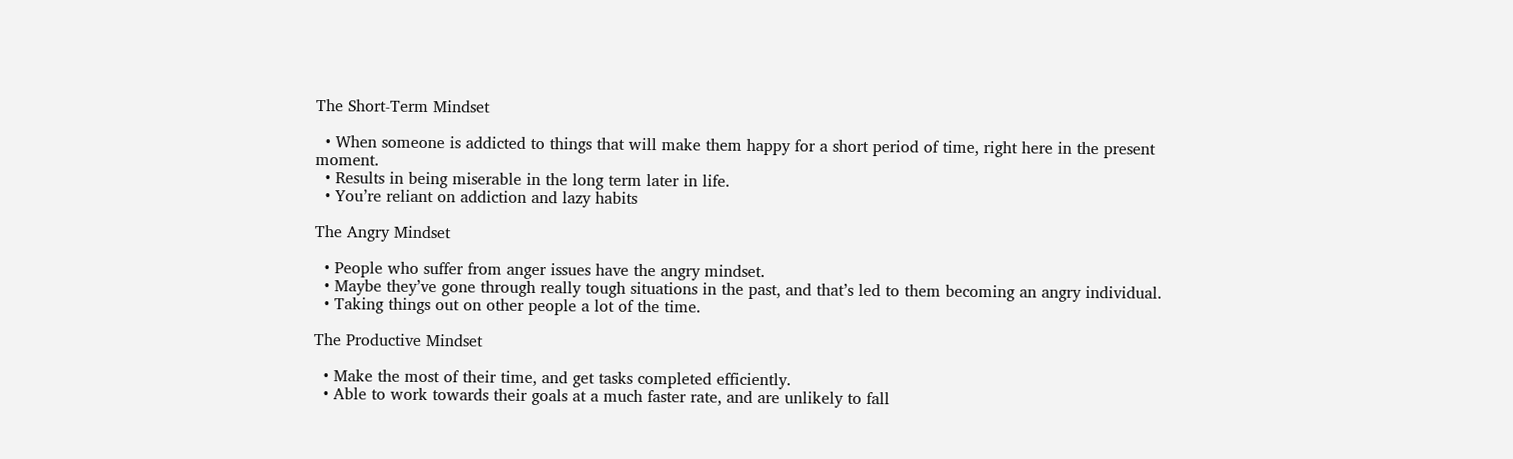The Short-Term Mindset

  • When someone is addicted to things that will make them happy for a short period of time, right here in the present moment.
  • Results in being miserable in the long term later in life.
  • You’re reliant on addiction and lazy habits

The Angry Mindset

  • People who suffer from anger issues have the angry mindset.
  • Maybe they’ve gone through really tough situations in the past, and that’s led to them becoming an angry individual.
  • Taking things out on other people a lot of the time.

The Productive Mindset

  • Make the most of their time, and get tasks completed efficiently.
  • Able to work towards their goals at a much faster rate, and are unlikely to fall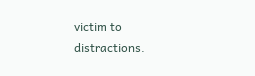victim to distractions.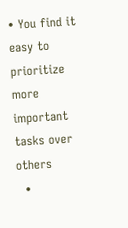• You find it easy to prioritize more important tasks over others
  •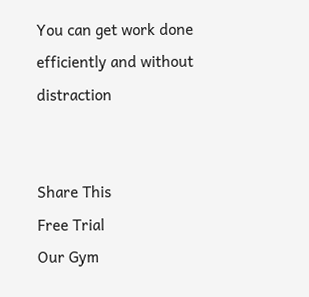You can get work done efficiently and without distraction


Share This
Free Trial
Our Gym